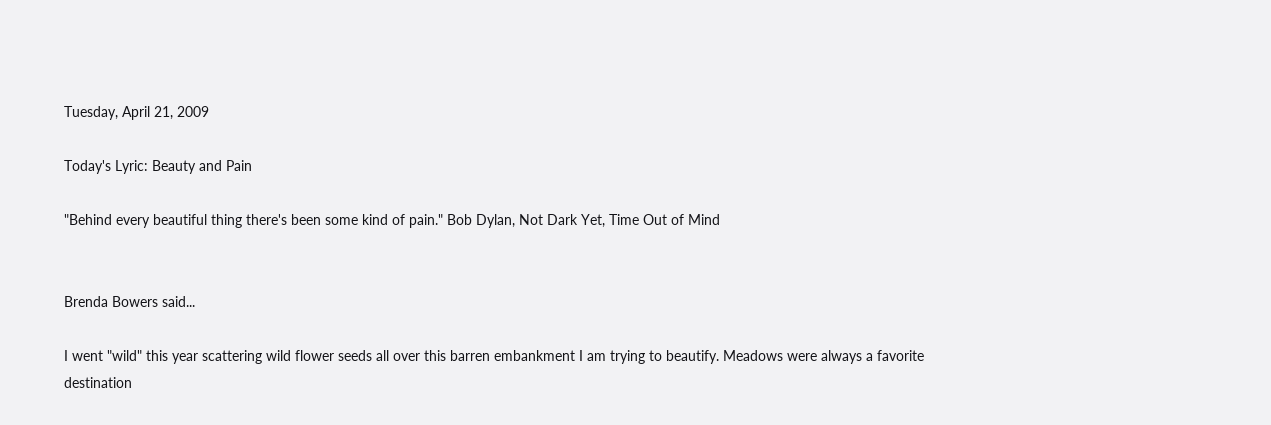Tuesday, April 21, 2009

Today's Lyric: Beauty and Pain

"Behind every beautiful thing there's been some kind of pain." Bob Dylan, Not Dark Yet, Time Out of Mind


Brenda Bowers said...

I went "wild" this year scattering wild flower seeds all over this barren embankment I am trying to beautify. Meadows were always a favorite destination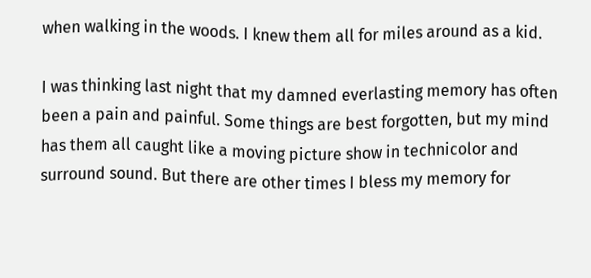when walking in the woods. I knew them all for miles around as a kid.

I was thinking last night that my damned everlasting memory has often been a pain and painful. Some things are best forgotten, but my mind has them all caught like a moving picture show in technicolor and surround sound. But there are other times I bless my memory for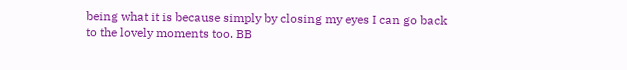being what it is because simply by closing my eyes I can go back to the lovely moments too. BB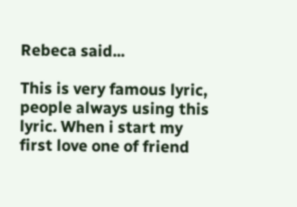Rebeca said...

This is very famous lyric, people always using this lyric. When i start my first love one of friend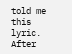told me this lyric. After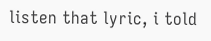listen that lyric, i told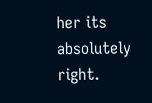her its absolutely right.